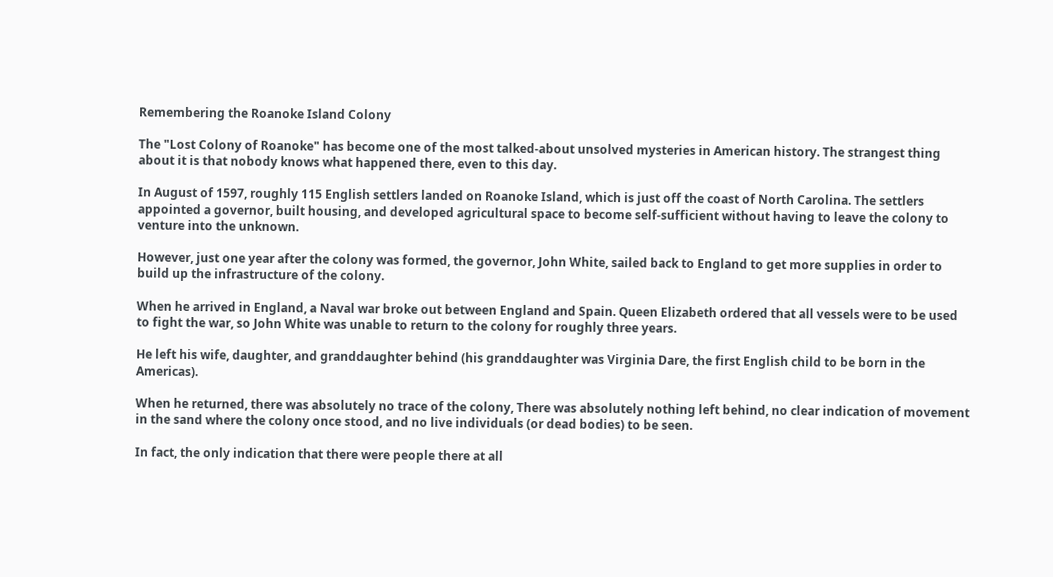Remembering the Roanoke Island Colony

The "Lost Colony of Roanoke" has become one of the most talked-about unsolved mysteries in American history. The strangest thing about it is that nobody knows what happened there, even to this day.

In August of 1597, roughly 115 English settlers landed on Roanoke Island, which is just off the coast of North Carolina. The settlers appointed a governor, built housing, and developed agricultural space to become self-sufficient without having to leave the colony to venture into the unknown.

However, just one year after the colony was formed, the governor, John White, sailed back to England to get more supplies in order to build up the infrastructure of the colony.

When he arrived in England, a Naval war broke out between England and Spain. Queen Elizabeth ordered that all vessels were to be used to fight the war, so John White was unable to return to the colony for roughly three years.

He left his wife, daughter, and granddaughter behind (his granddaughter was Virginia Dare, the first English child to be born in the Americas).

When he returned, there was absolutely no trace of the colony, There was absolutely nothing left behind, no clear indication of movement in the sand where the colony once stood, and no live individuals (or dead bodies) to be seen.

In fact, the only indication that there were people there at all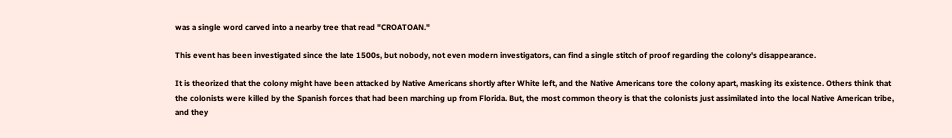was a single word carved into a nearby tree that read "CROATOAN."

This event has been investigated since the late 1500s, but nobody, not even modern investigators, can find a single stitch of proof regarding the colony's disappearance.

It is theorized that the colony might have been attacked by Native Americans shortly after White left, and the Native Americans tore the colony apart, masking its existence. Others think that the colonists were killed by the Spanish forces that had been marching up from Florida. But, the most common theory is that the colonists just assimilated into the local Native American tribe, and they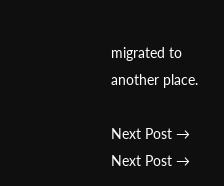migrated to another place.

Next Post →
Next Post →